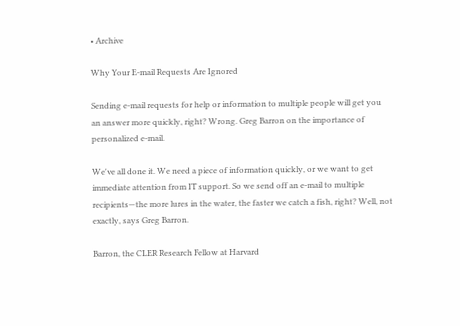• Archive

Why Your E-mail Requests Are Ignored

Sending e-mail requests for help or information to multiple people will get you an answer more quickly, right? Wrong. Greg Barron on the importance of personalized e-mail.

We've all done it. We need a piece of information quickly, or we want to get immediate attention from IT support. So we send off an e-mail to multiple recipients—the more lures in the water, the faster we catch a fish, right? Well, not exactly, says Greg Barron.

Barron, the CLER Research Fellow at Harvard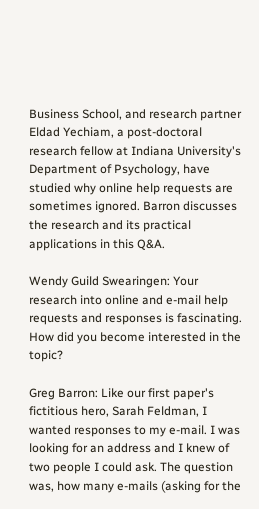Business School, and research partner Eldad Yechiam, a post-doctoral research fellow at Indiana University's Department of Psychology, have studied why online help requests are sometimes ignored. Barron discusses the research and its practical applications in this Q&A.

Wendy Guild Swearingen: Your research into online and e-mail help requests and responses is fascinating. How did you become interested in the topic?

Greg Barron: Like our first paper's fictitious hero, Sarah Feldman, I wanted responses to my e-mail. I was looking for an address and I knew of two people I could ask. The question was, how many e-mails (asking for the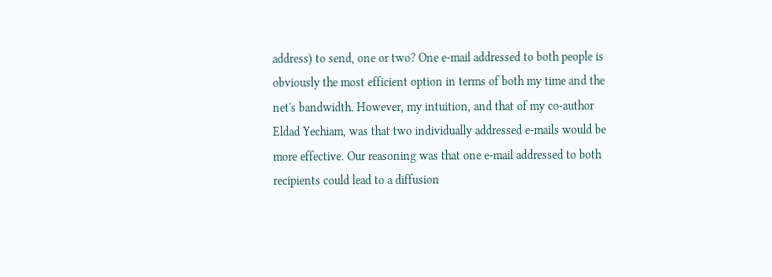address) to send, one or two? One e-mail addressed to both people is obviously the most efficient option in terms of both my time and the net's bandwidth. However, my intuition, and that of my co-author Eldad Yechiam, was that two individually addressed e-mails would be more effective. Our reasoning was that one e-mail addressed to both recipients could lead to a diffusion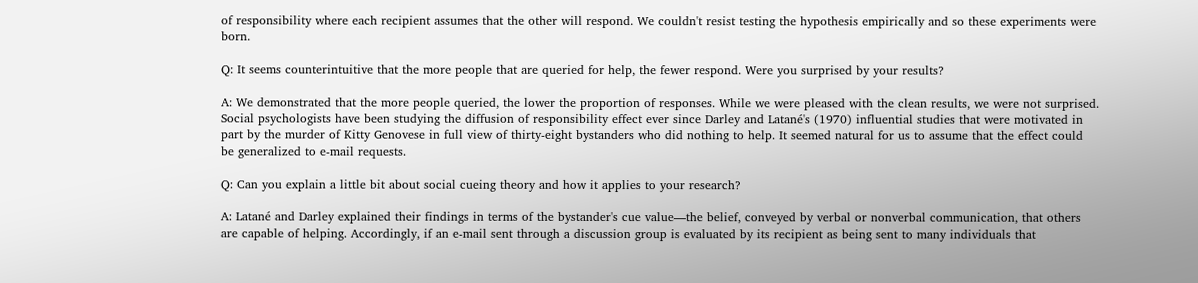of responsibility where each recipient assumes that the other will respond. We couldn't resist testing the hypothesis empirically and so these experiments were born.

Q: It seems counterintuitive that the more people that are queried for help, the fewer respond. Were you surprised by your results?

A: We demonstrated that the more people queried, the lower the proportion of responses. While we were pleased with the clean results, we were not surprised. Social psychologists have been studying the diffusion of responsibility effect ever since Darley and Latané's (1970) influential studies that were motivated in part by the murder of Kitty Genovese in full view of thirty-eight bystanders who did nothing to help. It seemed natural for us to assume that the effect could be generalized to e-mail requests.

Q: Can you explain a little bit about social cueing theory and how it applies to your research?

A: Latané and Darley explained their findings in terms of the bystander's cue value—the belief, conveyed by verbal or nonverbal communication, that others are capable of helping. Accordingly, if an e-mail sent through a discussion group is evaluated by its recipient as being sent to many individuals that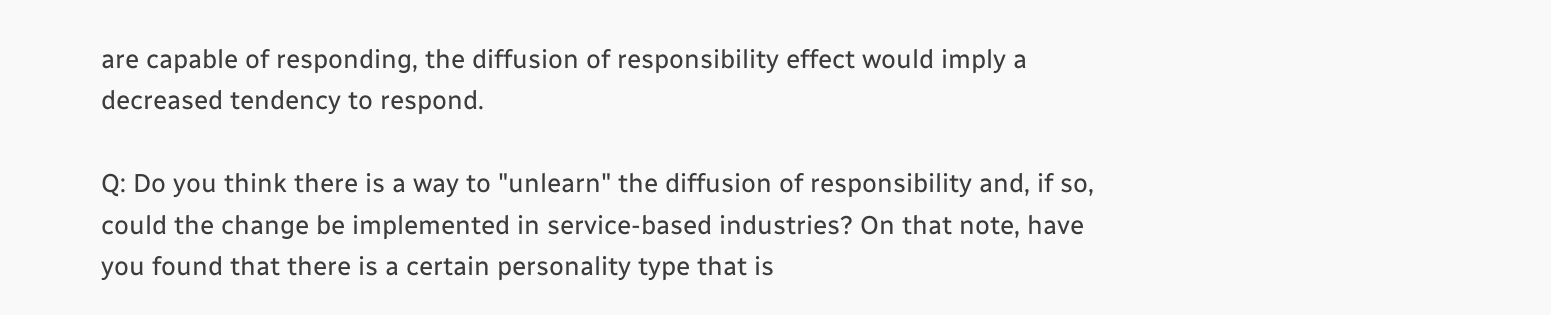are capable of responding, the diffusion of responsibility effect would imply a decreased tendency to respond.

Q: Do you think there is a way to "unlearn" the diffusion of responsibility and, if so, could the change be implemented in service-based industries? On that note, have you found that there is a certain personality type that is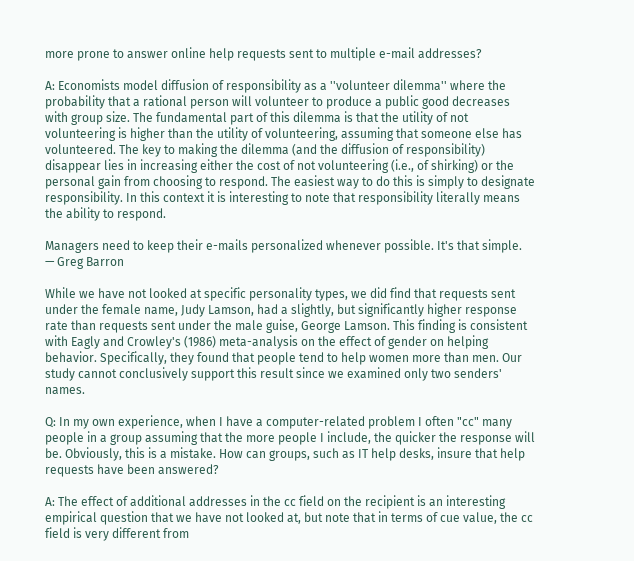more prone to answer online help requests sent to multiple e-mail addresses?

A: Economists model diffusion of responsibility as a ''volunteer dilemma'' where the probability that a rational person will volunteer to produce a public good decreases with group size. The fundamental part of this dilemma is that the utility of not volunteering is higher than the utility of volunteering, assuming that someone else has volunteered. The key to making the dilemma (and the diffusion of responsibility) disappear lies in increasing either the cost of not volunteering (i.e., of shirking) or the personal gain from choosing to respond. The easiest way to do this is simply to designate responsibility. In this context it is interesting to note that responsibility literally means the ability to respond.

Managers need to keep their e-mails personalized whenever possible. It's that simple.
— Greg Barron

While we have not looked at specific personality types, we did find that requests sent under the female name, Judy Lamson, had a slightly, but significantly higher response rate than requests sent under the male guise, George Lamson. This finding is consistent with Eagly and Crowley's (1986) meta-analysis on the effect of gender on helping behavior. Specifically, they found that people tend to help women more than men. Our study cannot conclusively support this result since we examined only two senders' names.

Q: In my own experience, when I have a computer-related problem I often "cc" many people in a group assuming that the more people I include, the quicker the response will be. Obviously, this is a mistake. How can groups, such as IT help desks, insure that help requests have been answered?

A: The effect of additional addresses in the cc field on the recipient is an interesting empirical question that we have not looked at, but note that in terms of cue value, the cc field is very different from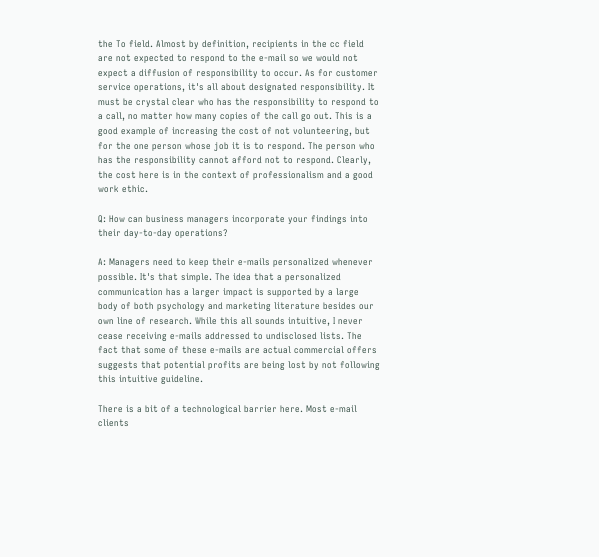the To field. Almost by definition, recipients in the cc field are not expected to respond to the e-mail so we would not expect a diffusion of responsibility to occur. As for customer service operations, it's all about designated responsibility. It must be crystal clear who has the responsibility to respond to a call, no matter how many copies of the call go out. This is a good example of increasing the cost of not volunteering, but for the one person whose job it is to respond. The person who has the responsibility cannot afford not to respond. Clearly, the cost here is in the context of professionalism and a good work ethic.

Q: How can business managers incorporate your findings into their day-to-day operations?

A: Managers need to keep their e-mails personalized whenever possible. It's that simple. The idea that a personalized communication has a larger impact is supported by a large body of both psychology and marketing literature besides our own line of research. While this all sounds intuitive, I never cease receiving e-mails addressed to undisclosed lists. The fact that some of these e-mails are actual commercial offers suggests that potential profits are being lost by not following this intuitive guideline.

There is a bit of a technological barrier here. Most e-mail clients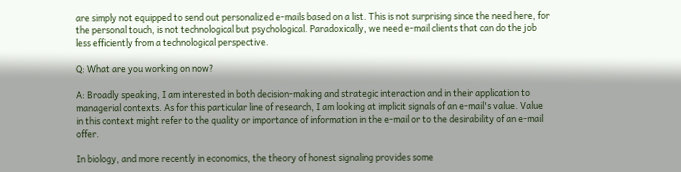are simply not equipped to send out personalized e-mails based on a list. This is not surprising since the need here, for the personal touch, is not technological but psychological. Paradoxically, we need e-mail clients that can do the job less efficiently from a technological perspective.

Q: What are you working on now?

A: Broadly speaking, I am interested in both decision-making and strategic interaction and in their application to managerial contexts. As for this particular line of research, I am looking at implicit signals of an e-mail's value. Value in this context might refer to the quality or importance of information in the e-mail or to the desirability of an e-mail offer.

In biology, and more recently in economics, the theory of honest signaling provides some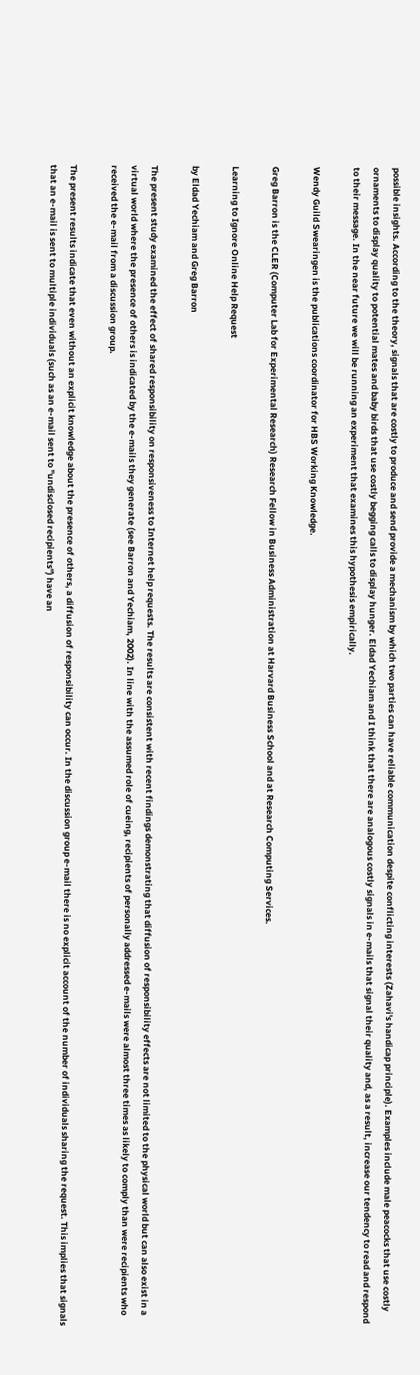possible insights. According to the theory, signals that are costly to produce and send provide a mechanism by which two parties can have reliable communication despite conflicting interests (Zahavi's handicap principle). Examples include male peacocks that use costly ornaments to display quality to potential mates and baby birds that use costly begging calls to display hunger. Eldad Yechiam and I think that there are analogous costly signals in e-mails that signal their quality and, as a result, increase our tendency to read and respond to their message. In the near future we will be running an experiment that examines this hypothesis empirically.

Wendy Guild Swearingen is the publications coordinator for HBS Working Knowledge.

Greg Barron is the CLER (Computer Lab for Experimental Research) Research Fellow in Business Administration at Harvard Business School and at Research Computing Services.

Learning to Ignore Online Help Request

by Eldad Yechiam and Greg Barron

The present study examined the effect of shared responsibility on responsiveness to Internet help requests. The results are consistent with recent findings demonstrating that diffusion of responsibility effects are not limited to the physical world but can also exist in a virtual world where the presence of others is indicated by the e-mails they generate (see Barron and Yechiam, 2002). In line with the assumed role of cueing, recipients of personally addressed e-mails were almost three times as likely to comply than were recipients who received the e-mail from a discussion group.

The present results indicate that even without an explicit knowledge about the presence of others, a diffusion of responsibility can occur. In the discussion group e-mail there is no explicit account of the number of individuals sharing the request. This implies that signals that an e-mail is sent to multiple individuals (such as an e-mail sent to "undisclosed recipients") have an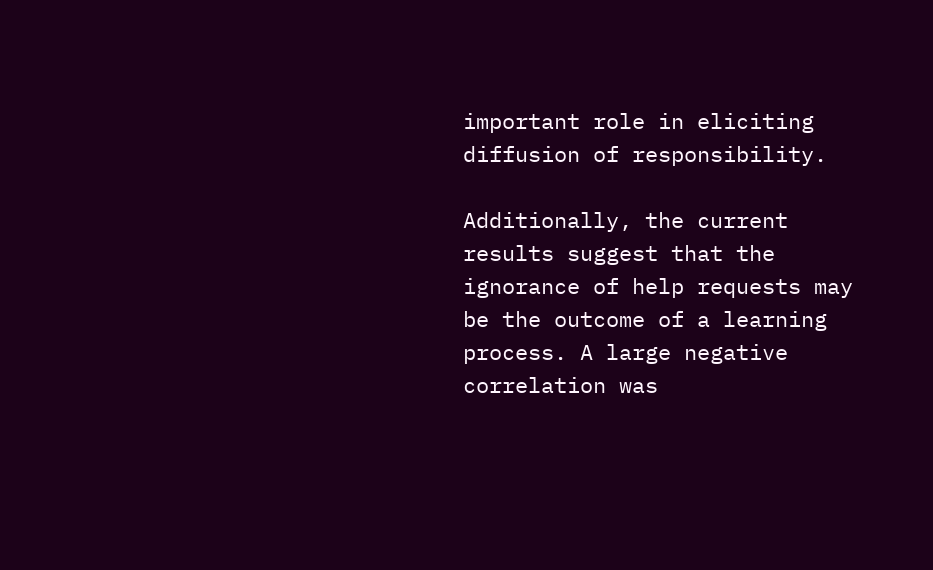important role in eliciting diffusion of responsibility.

Additionally, the current results suggest that the ignorance of help requests may be the outcome of a learning process. A large negative correlation was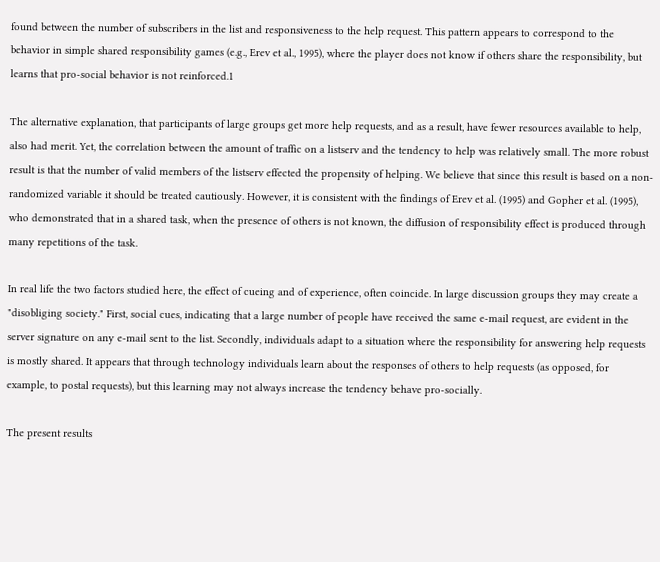found between the number of subscribers in the list and responsiveness to the help request. This pattern appears to correspond to the behavior in simple shared responsibility games (e.g., Erev et al., 1995), where the player does not know if others share the responsibility, but learns that pro-social behavior is not reinforced.1

The alternative explanation, that participants of large groups get more help requests, and as a result, have fewer resources available to help, also had merit. Yet, the correlation between the amount of traffic on a listserv and the tendency to help was relatively small. The more robust result is that the number of valid members of the listserv effected the propensity of helping. We believe that since this result is based on a non-randomized variable it should be treated cautiously. However, it is consistent with the findings of Erev et al. (1995) and Gopher et al. (1995), who demonstrated that in a shared task, when the presence of others is not known, the diffusion of responsibility effect is produced through many repetitions of the task.

In real life the two factors studied here, the effect of cueing and of experience, often coincide. In large discussion groups they may create a "disobliging society." First, social cues, indicating that a large number of people have received the same e-mail request, are evident in the server signature on any e-mail sent to the list. Secondly, individuals adapt to a situation where the responsibility for answering help requests is mostly shared. It appears that through technology individuals learn about the responses of others to help requests (as opposed, for example, to postal requests), but this learning may not always increase the tendency behave pro-socially.

The present results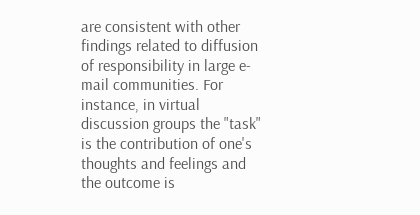are consistent with other findings related to diffusion of responsibility in large e-mail communities. For instance, in virtual discussion groups the "task" is the contribution of one's thoughts and feelings and the outcome is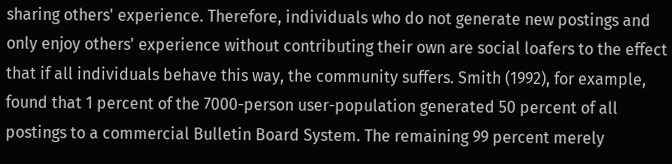sharing others' experience. Therefore, individuals who do not generate new postings and only enjoy others' experience without contributing their own are social loafers to the effect that if all individuals behave this way, the community suffers. Smith (1992), for example, found that 1 percent of the 7000-person user-population generated 50 percent of all postings to a commercial Bulletin Board System. The remaining 99 percent merely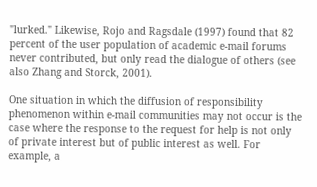"lurked." Likewise, Rojo and Ragsdale (1997) found that 82 percent of the user population of academic e-mail forums never contributed, but only read the dialogue of others (see also Zhang and Storck, 2001).

One situation in which the diffusion of responsibility phenomenon within e-mail communities may not occur is the case where the response to the request for help is not only of private interest but of public interest as well. For example, a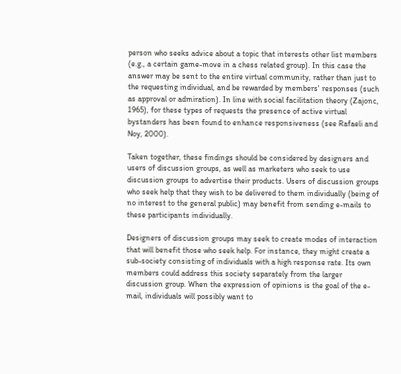person who seeks advice about a topic that interests other list members (e.g., a certain game-move in a chess related group). In this case the answer may be sent to the entire virtual community, rather than just to the requesting individual, and be rewarded by members' responses (such as approval or admiration). In line with social facilitation theory (Zajonc, 1965), for these types of requests the presence of active virtual bystanders has been found to enhance responsiveness (see Rafaeli and Noy, 2000).

Taken together, these findings should be considered by designers and users of discussion groups, as well as marketers who seek to use discussion groups to advertise their products. Users of discussion groups who seek help that they wish to be delivered to them individually (being of no interest to the general public) may benefit from sending e-mails to these participants individually.

Designers of discussion groups may seek to create modes of interaction that will benefit those who seek help. For instance, they might create a sub-society consisting of individuals with a high response rate. Its own members could address this society separately from the larger discussion group. When the expression of opinions is the goal of the e-mail, individuals will possibly want to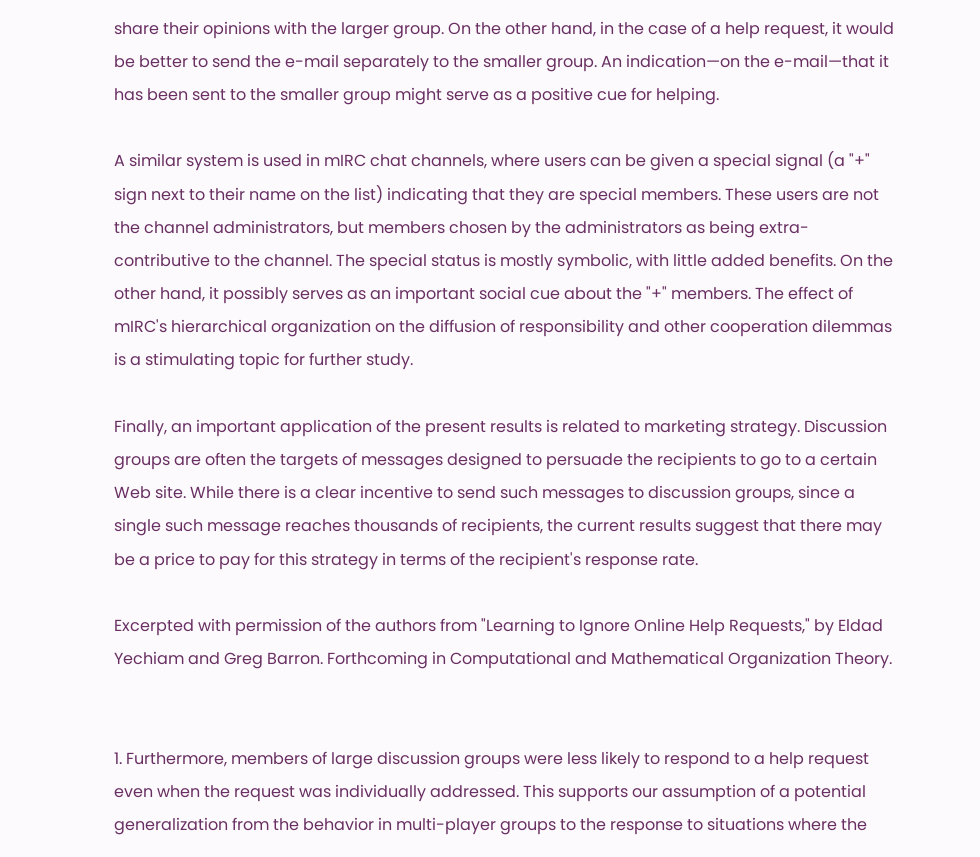share their opinions with the larger group. On the other hand, in the case of a help request, it would be better to send the e-mail separately to the smaller group. An indication—on the e-mail—that it has been sent to the smaller group might serve as a positive cue for helping.

A similar system is used in mIRC chat channels, where users can be given a special signal (a "+" sign next to their name on the list) indicating that they are special members. These users are not the channel administrators, but members chosen by the administrators as being extra-contributive to the channel. The special status is mostly symbolic, with little added benefits. On the other hand, it possibly serves as an important social cue about the "+" members. The effect of mIRC's hierarchical organization on the diffusion of responsibility and other cooperation dilemmas is a stimulating topic for further study.

Finally, an important application of the present results is related to marketing strategy. Discussion groups are often the targets of messages designed to persuade the recipients to go to a certain Web site. While there is a clear incentive to send such messages to discussion groups, since a single such message reaches thousands of recipients, the current results suggest that there may be a price to pay for this strategy in terms of the recipient's response rate.

Excerpted with permission of the authors from "Learning to Ignore Online Help Requests," by Eldad Yechiam and Greg Barron. Forthcoming in Computational and Mathematical Organization Theory.


1. Furthermore, members of large discussion groups were less likely to respond to a help request even when the request was individually addressed. This supports our assumption of a potential generalization from the behavior in multi-player groups to the response to situations where the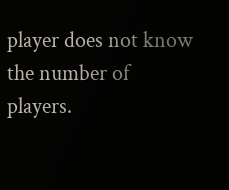player does not know the number of players.